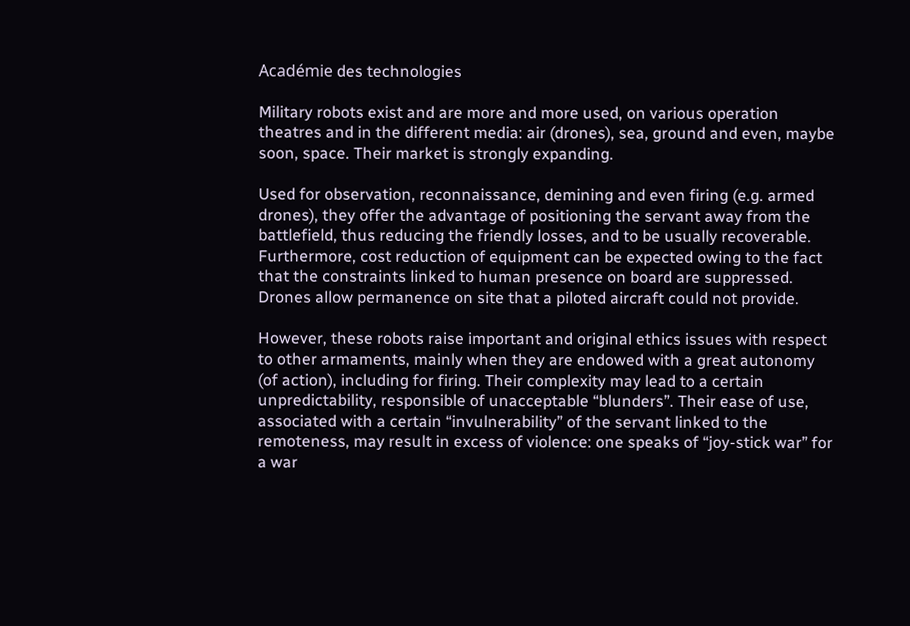Académie des technologies

Military robots exist and are more and more used, on various operation theatres and in the different media: air (drones), sea, ground and even, maybe soon, space. Their market is strongly expanding.

Used for observation, reconnaissance, demining and even firing (e.g. armed drones), they offer the advantage of positioning the servant away from the battlefield, thus reducing the friendly losses, and to be usually recoverable. Furthermore, cost reduction of equipment can be expected owing to the fact that the constraints linked to human presence on board are suppressed. Drones allow permanence on site that a piloted aircraft could not provide.

However, these robots raise important and original ethics issues with respect to other armaments, mainly when they are endowed with a great autonomy (of action), including for firing. Their complexity may lead to a certain unpredictability, responsible of unacceptable “blunders”. Their ease of use, associated with a certain “invulnerability” of the servant linked to the remoteness, may result in excess of violence: one speaks of “joy-stick war” for a war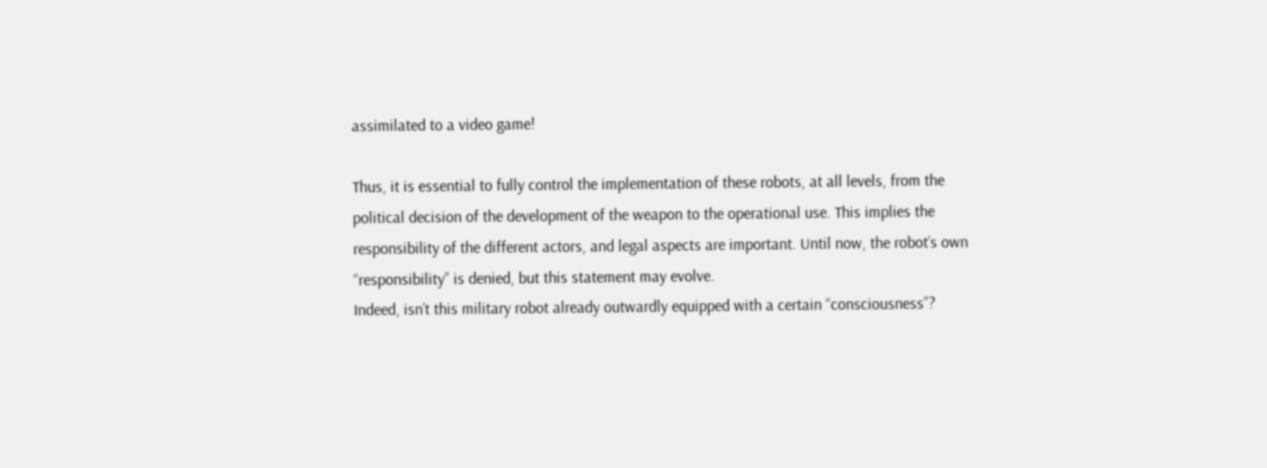assimilated to a video game!

Thus, it is essential to fully control the implementation of these robots, at all levels, from the political decision of the development of the weapon to the operational use. This implies the responsibility of the different actors, and legal aspects are important. Until now, the robot’s own “responsibility” is denied, but this statement may evolve.
Indeed, isn’t this military robot already outwardly equipped with a certain “consciousness”?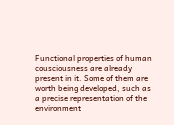Functional properties of human cousciousness are already present in it. Some of them are worth being developed, such as a precise representation of the environment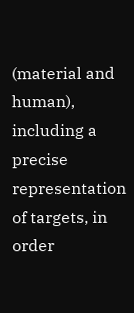(material and human), including a precise representation of targets, in order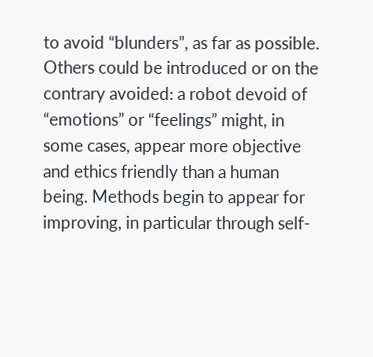to avoid “blunders”, as far as possible. Others could be introduced or on the contrary avoided: a robot devoid of “emotions” or “feelings” might, in some cases, appear more objective and ethics friendly than a human being. Methods begin to appear for improving, in particular through self-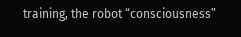training, the robot “consciousness”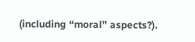(including “moral” aspects?).